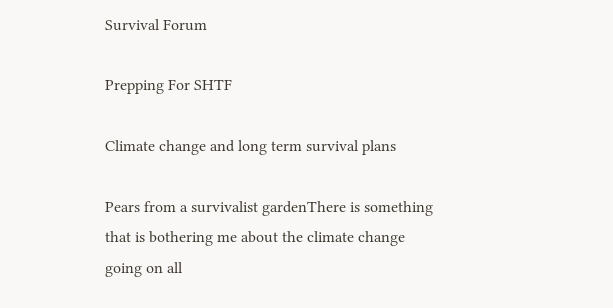Survival Forum

Prepping For SHTF

Climate change and long term survival plans

Pears from a survivalist gardenThere is something that is bothering me about the climate change going on all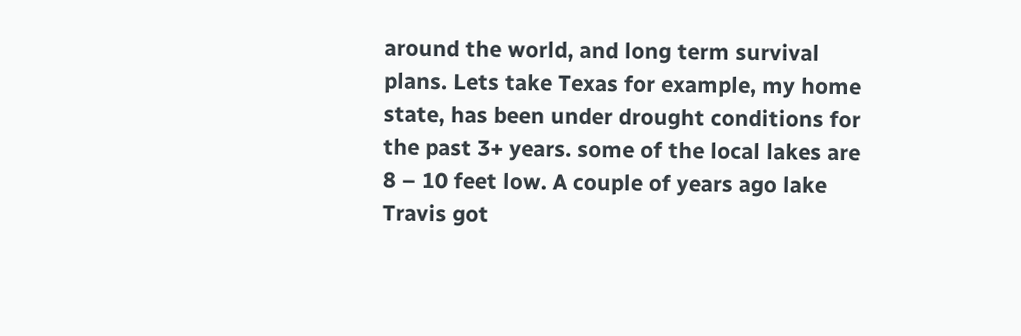around the world, and long term survival plans. Lets take Texas for example, my home state, has been under drought conditions for the past 3+ years. some of the local lakes are 8 – 10 feet low. A couple of years ago lake Travis got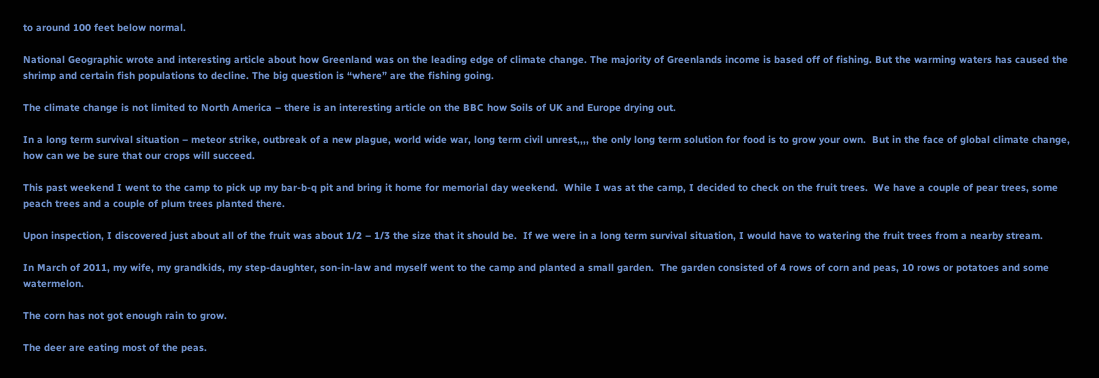to around 100 feet below normal.

National Geographic wrote and interesting article about how Greenland was on the leading edge of climate change. The majority of Greenlands income is based off of fishing. But the warming waters has caused the shrimp and certain fish populations to decline. The big question is “where” are the fishing going.

The climate change is not limited to North America – there is an interesting article on the BBC how Soils of UK and Europe drying out.

In a long term survival situation – meteor strike, outbreak of a new plague, world wide war, long term civil unrest,,,, the only long term solution for food is to grow your own.  But in the face of global climate change, how can we be sure that our crops will succeed.

This past weekend I went to the camp to pick up my bar-b-q pit and bring it home for memorial day weekend.  While I was at the camp, I decided to check on the fruit trees.  We have a couple of pear trees, some peach trees and a couple of plum trees planted there.

Upon inspection, I discovered just about all of the fruit was about 1/2 – 1/3 the size that it should be.  If we were in a long term survival situation, I would have to watering the fruit trees from a nearby stream.

In March of 2011, my wife, my grandkids, my step-daughter, son-in-law and myself went to the camp and planted a small garden.  The garden consisted of 4 rows of corn and peas, 10 rows or potatoes and some watermelon.

The corn has not got enough rain to grow.

The deer are eating most of the peas.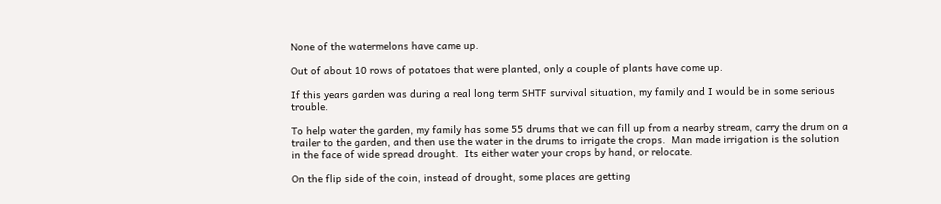None of the watermelons have came up.

Out of about 10 rows of potatoes that were planted, only a couple of plants have come up.

If this years garden was during a real long term SHTF survival situation, my family and I would be in some serious trouble.

To help water the garden, my family has some 55 drums that we can fill up from a nearby stream, carry the drum on a trailer to the garden, and then use the water in the drums to irrigate the crops.  Man made irrigation is the solution in the face of wide spread drought.  Its either water your crops by hand, or relocate.

On the flip side of the coin, instead of drought, some places are getting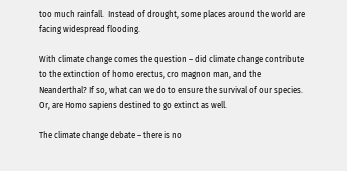too much rainfall.  Instead of drought, some places around the world are facing widespread flooding.

With climate change comes the question – did climate change contribute to the extinction of homo erectus, cro magnon man, and the Neanderthal? If so, what can we do to ensure the survival of our species. Or, are Homo sapiens destined to go extinct as well.

The climate change debate – there is no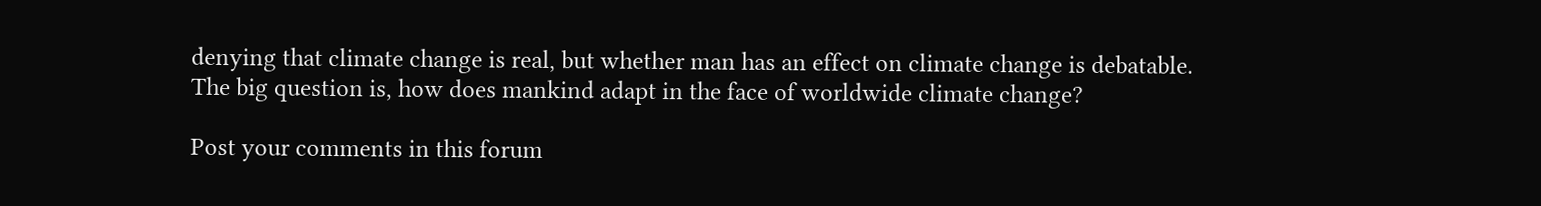denying that climate change is real, but whether man has an effect on climate change is debatable.  The big question is, how does mankind adapt in the face of worldwide climate change?

Post your comments in this forum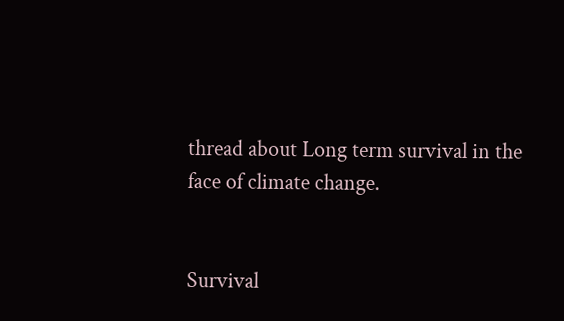thread about Long term survival in the face of climate change.


Survival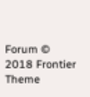Forum © 2018 Frontier Theme